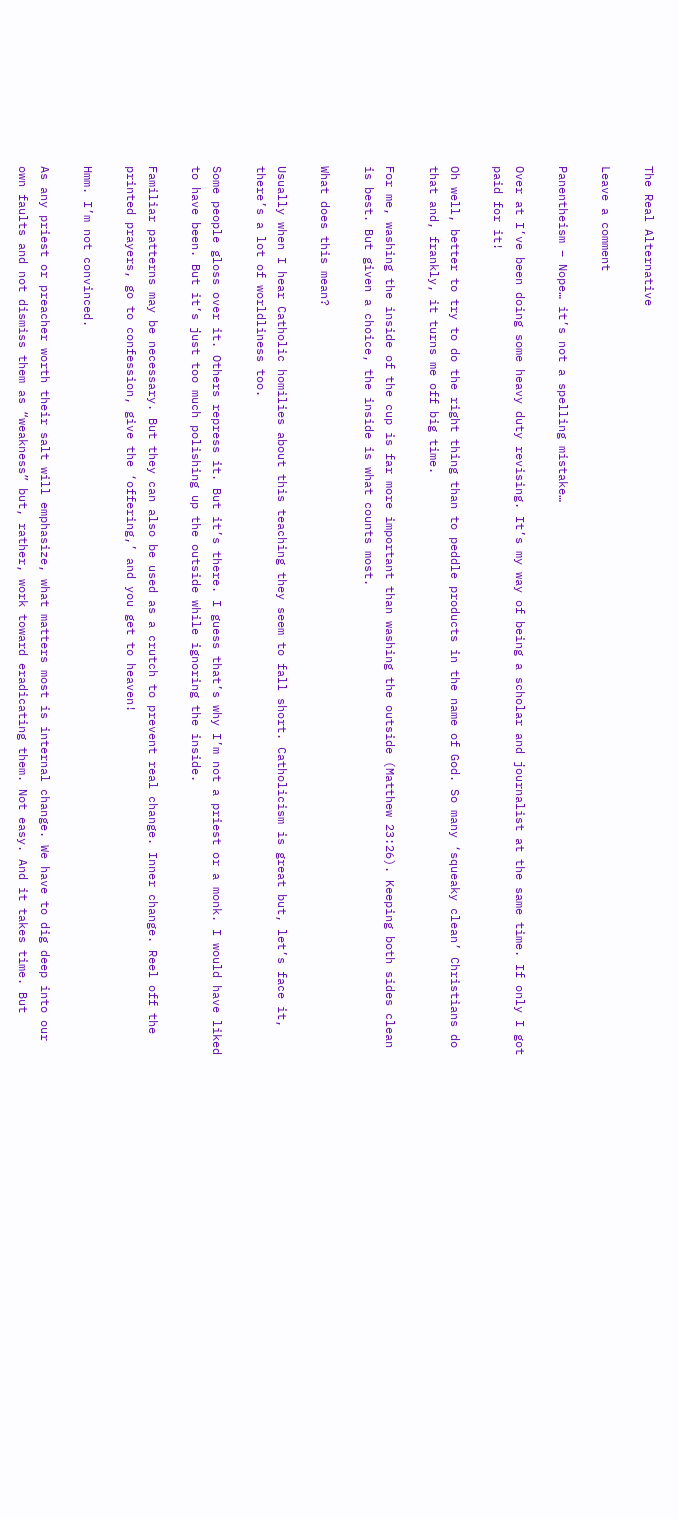The Real Alternative

Leave a comment

Panentheism – Nope… it’s not a spelling mistake…

Over at I’ve been doing some heavy duty revising. It’s my way of being a scholar and journalist at the same time. If only I got paid for it!

Oh well, better to try to do the right thing than to peddle products in the name of God. So many ‘squeaky clean’ Christians do that and, frankly, it turns me off big time.

For me, washing the inside of the cup is far more important than washing the outside (Matthew 23:26). Keeping both sides clean is best. But given a choice, the inside is what counts most.

What does this mean?

Usually when I hear Catholic homilies about this teaching they seem to fall short. Catholicism is great but, let’s face it, there’s a lot of worldliness too.

Some people gloss over it. Others repress it. But it’s there. I guess that’s why I’m not a priest or a monk. I would have liked to have been. But it’s just too much polishing up the outside while ignoring the inside.

Familiar patterns may be necessary. But they can also be used as a crutch to prevent real change. Inner change. Reel off the printed prayers, go to confession, give the ‘offering,’ and you get to heaven!

Hmm. I’m not convinced.

As any priest or preacher worth their salt will emphasize, what matters most is internal change. We have to dig deep into our own faults and not dismiss them as “weakness” but, rather, work toward eradicating them. Not easy. And it takes time. But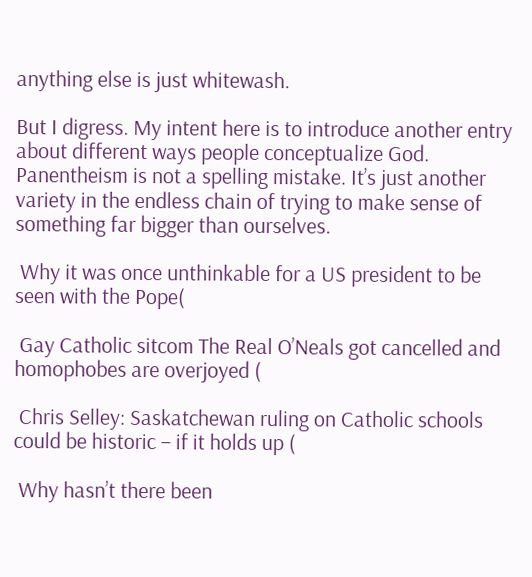anything else is just whitewash.

But I digress. My intent here is to introduce another entry about different ways people conceptualize God. Panentheism is not a spelling mistake. It’s just another variety in the endless chain of trying to make sense of something far bigger than ourselves.

 Why it was once unthinkable for a US president to be seen with the Pope(

 Gay Catholic sitcom The Real O’Neals got cancelled and homophobes are overjoyed (

 Chris Selley: Saskatchewan ruling on Catholic schools could be historic – if it holds up (

 Why hasn’t there been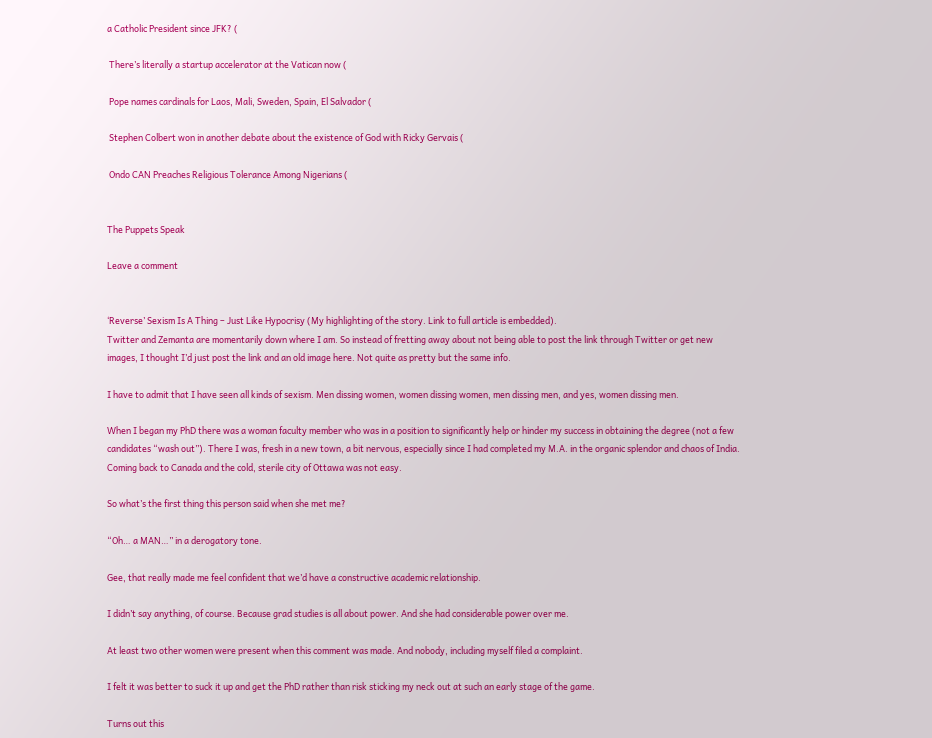a Catholic President since JFK? (

 There’s literally a startup accelerator at the Vatican now (

 Pope names cardinals for Laos, Mali, Sweden, Spain, El Salvador (

 Stephen Colbert won in another debate about the existence of God with Ricky Gervais (

 Ondo CAN Preaches Religious Tolerance Among Nigerians (


The Puppets Speak

Leave a comment


‘Reverse’ Sexism Is A Thing – Just Like Hypocrisy (My highlighting of the story. Link to full article is embedded).
Twitter and Zemanta are momentarily down where I am. So instead of fretting away about not being able to post the link through Twitter or get new images, I thought I’d just post the link and an old image here. Not quite as pretty but the same info.

I have to admit that I have seen all kinds of sexism. Men dissing women, women dissing women, men dissing men, and yes, women dissing men.

When I began my PhD there was a woman faculty member who was in a position to significantly help or hinder my success in obtaining the degree (not a few candidates “wash out”). There I was, fresh in a new town, a bit nervous, especially since I had completed my M.A. in the organic splendor and chaos of India. Coming back to Canada and the cold, sterile city of Ottawa was not easy.

So what’s the first thing this person said when she met me?

“Oh… a MAN…” in a derogatory tone.

Gee, that really made me feel confident that we’d have a constructive academic relationship.

I didn’t say anything, of course. Because grad studies is all about power. And she had considerable power over me.

At least two other women were present when this comment was made. And nobody, including myself filed a complaint.

I felt it was better to suck it up and get the PhD rather than risk sticking my neck out at such an early stage of the game.

Turns out this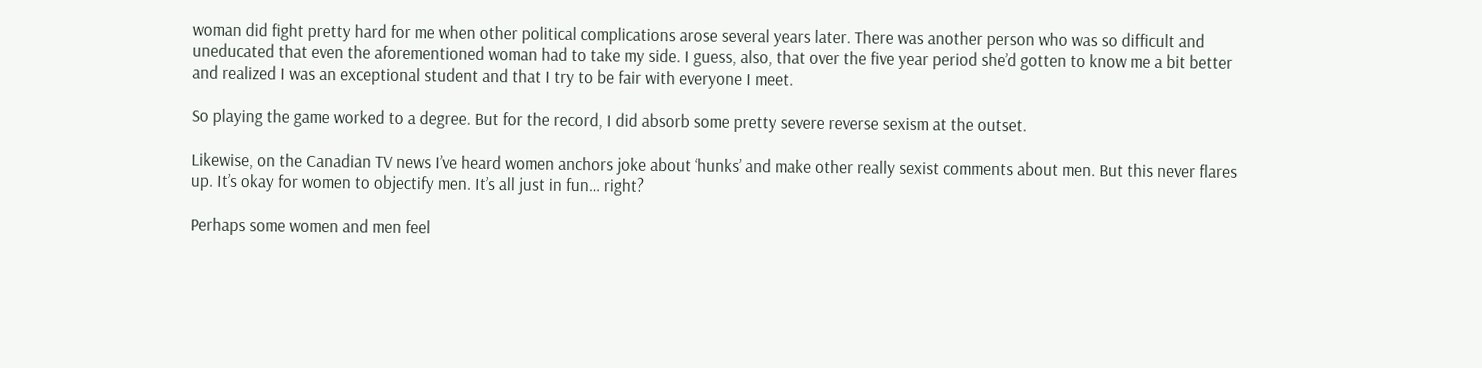woman did fight pretty hard for me when other political complications arose several years later. There was another person who was so difficult and uneducated that even the aforementioned woman had to take my side. I guess, also, that over the five year period she’d gotten to know me a bit better and realized I was an exceptional student and that I try to be fair with everyone I meet.

So playing the game worked to a degree. But for the record, I did absorb some pretty severe reverse sexism at the outset.

Likewise, on the Canadian TV news I’ve heard women anchors joke about ‘hunks’ and make other really sexist comments about men. But this never flares up. It’s okay for women to objectify men. It’s all just in fun… right?

Perhaps some women and men feel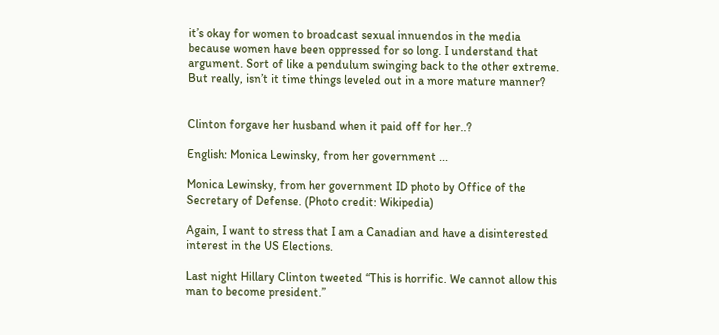it’s okay for women to broadcast sexual innuendos in the media because women have been oppressed for so long. I understand that argument. Sort of like a pendulum swinging back to the other extreme. But really, isn’t it time things leveled out in a more mature manner?


Clinton forgave her husband when it paid off for her..?

English: Monica Lewinsky, from her government ...

Monica Lewinsky, from her government ID photo by Office of the Secretary of Defense. (Photo credit: Wikipedia)

Again, I want to stress that I am a Canadian and have a disinterested interest in the US Elections.

Last night Hillary Clinton tweeted “This is horrific. We cannot allow this man to become president.”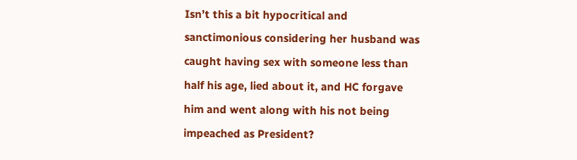Isn’t this a bit hypocritical and sanctimonious considering her husband was caught having sex with someone less than half his age, lied about it, and HC forgave him and went along with his not being impeached as President?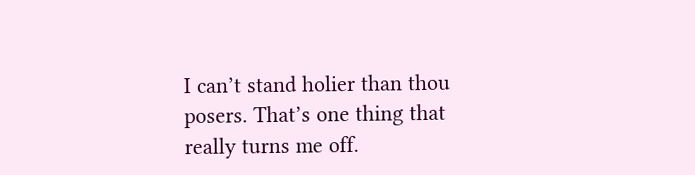I can’t stand holier than thou posers. That’s one thing that really turns me off.